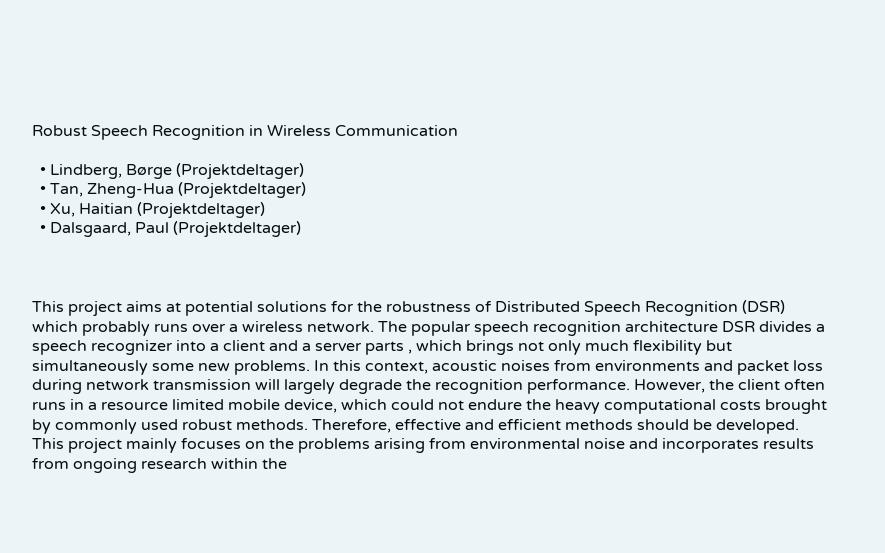Robust Speech Recognition in Wireless Communication

  • Lindberg, Børge (Projektdeltager)
  • Tan, Zheng-Hua (Projektdeltager)
  • Xu, Haitian (Projektdeltager)
  • Dalsgaard, Paul (Projektdeltager)



This project aims at potential solutions for the robustness of Distributed Speech Recognition (DSR) which probably runs over a wireless network. The popular speech recognition architecture DSR divides a speech recognizer into a client and a server parts , which brings not only much flexibility but simultaneously some new problems. In this context, acoustic noises from environments and packet loss during network transmission will largely degrade the recognition performance. However, the client often runs in a resource limited mobile device, which could not endure the heavy computational costs brought by commonly used robust methods. Therefore, effective and efficient methods should be developed. This project mainly focuses on the problems arising from environmental noise and incorporates results from ongoing research within the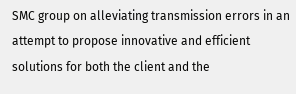SMC group on alleviating transmission errors in an attempt to propose innovative and efficient solutions for both the client and the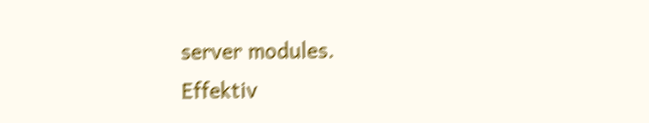server modules.
Effektiv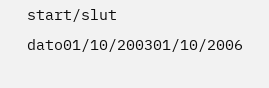start/slut dato01/10/200301/10/2006